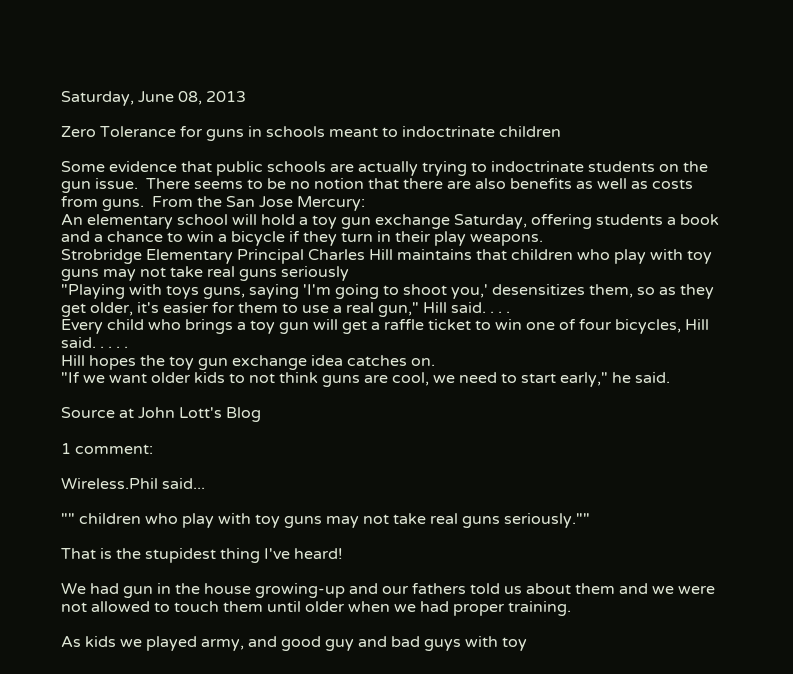Saturday, June 08, 2013

Zero Tolerance for guns in schools meant to indoctrinate children

Some evidence that public schools are actually trying to indoctrinate students on the gun issue.  There seems to be no notion that there are also benefits as well as costs from guns.  From the San Jose Mercury:
An elementary school will hold a toy gun exchange Saturday, offering students a book and a chance to win a bicycle if they turn in their play weapons.
Strobridge Elementary Principal Charles Hill maintains that children who play with toy guns may not take real guns seriously
"Playing with toys guns, saying 'I'm going to shoot you,' desensitizes them, so as they get older, it's easier for them to use a real gun," Hill said. . . .
Every child who brings a toy gun will get a raffle ticket to win one of four bicycles, Hill said. . . . .
Hill hopes the toy gun exchange idea catches on.
"If we want older kids to not think guns are cool, we need to start early," he said.

Source at John Lott's Blog

1 comment:

Wireless.Phil said...

"" children who play with toy guns may not take real guns seriously.""

That is the stupidest thing I've heard!

We had gun in the house growing-up and our fathers told us about them and we were not allowed to touch them until older when we had proper training.

As kids we played army, and good guy and bad guys with toy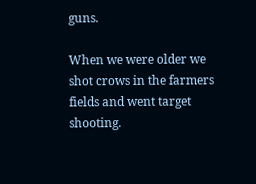guns.

When we were older we shot crows in the farmers fields and went target shooting.